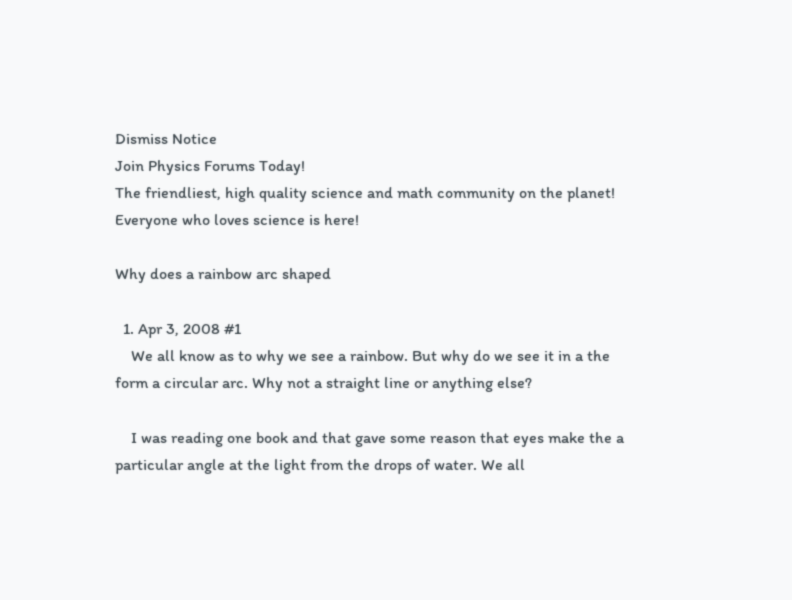Dismiss Notice
Join Physics Forums Today!
The friendliest, high quality science and math community on the planet! Everyone who loves science is here!

Why does a rainbow arc shaped

  1. Apr 3, 2008 #1
    We all know as to why we see a rainbow. But why do we see it in a the form a circular arc. Why not a straight line or anything else?

    I was reading one book and that gave some reason that eyes make the a particular angle at the light from the drops of water. We all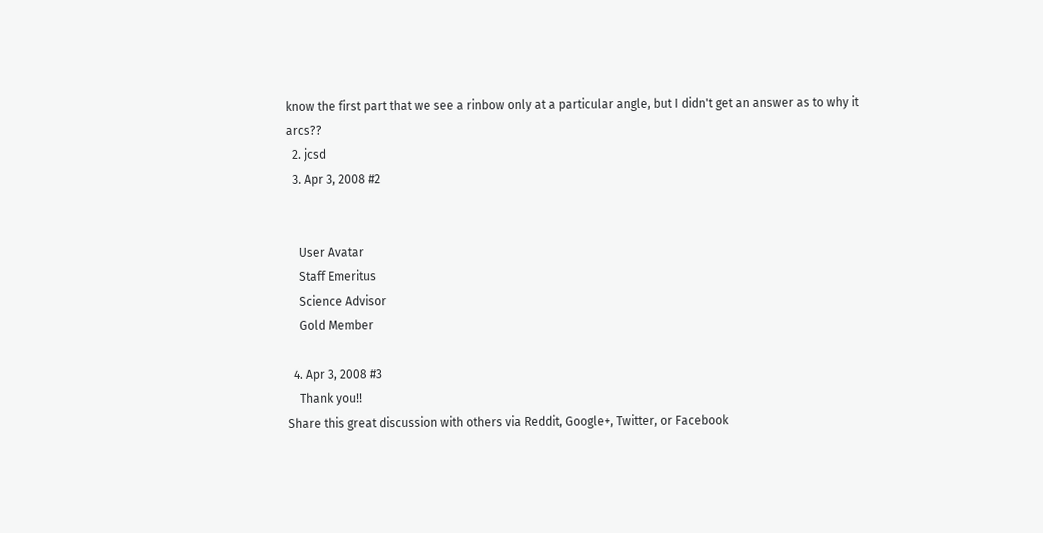know the first part that we see a rinbow only at a particular angle, but I didn't get an answer as to why it arcs??
  2. jcsd
  3. Apr 3, 2008 #2


    User Avatar
    Staff Emeritus
    Science Advisor
    Gold Member

  4. Apr 3, 2008 #3
    Thank you!!
Share this great discussion with others via Reddit, Google+, Twitter, or Facebook